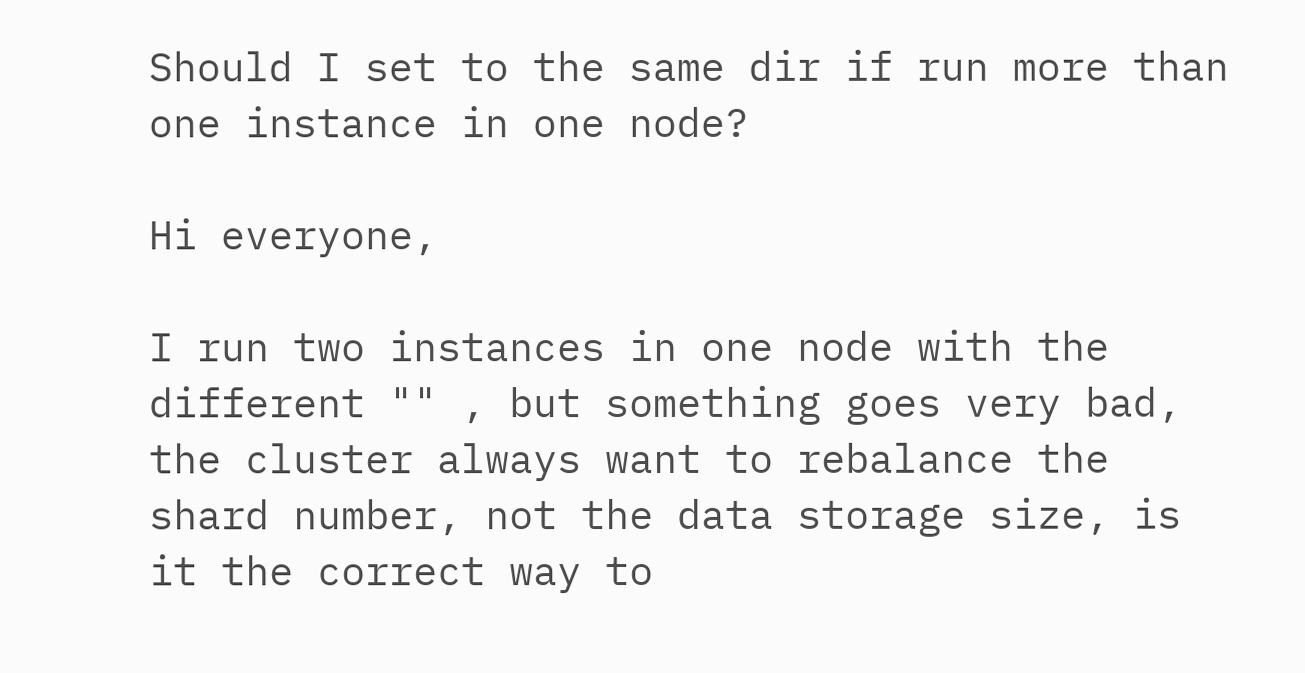Should I set to the same dir if run more than one instance in one node?

Hi everyone,

I run two instances in one node with the different "" , but something goes very bad, the cluster always want to rebalance the shard number, not the data storage size, is it the correct way to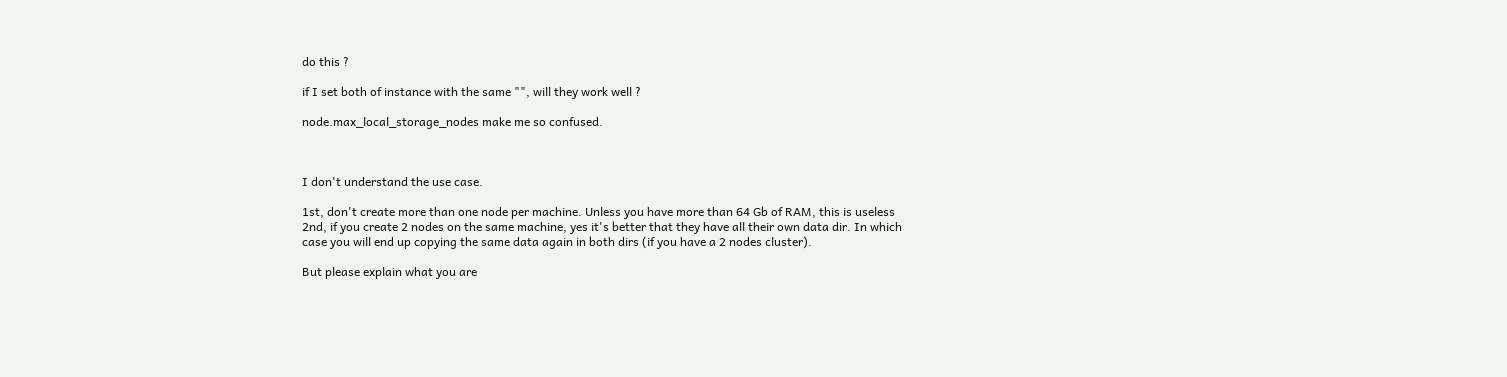do this ?

if I set both of instance with the same "", will they work well ?

node.max_local_storage_nodes make me so confused.



I don't understand the use case.

1st, don't create more than one node per machine. Unless you have more than 64 Gb of RAM, this is useless
2nd, if you create 2 nodes on the same machine, yes it's better that they have all their own data dir. In which case you will end up copying the same data again in both dirs (if you have a 2 nodes cluster).

But please explain what you are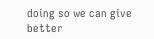doing so we can give better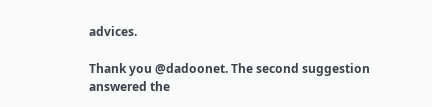advices.

Thank you @dadoonet. The second suggestion answered the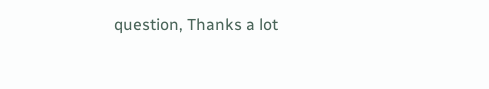question, Thanks a lot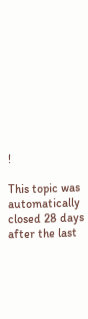!

This topic was automatically closed 28 days after the last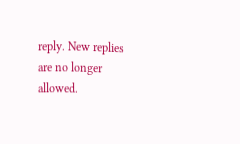reply. New replies are no longer allowed.